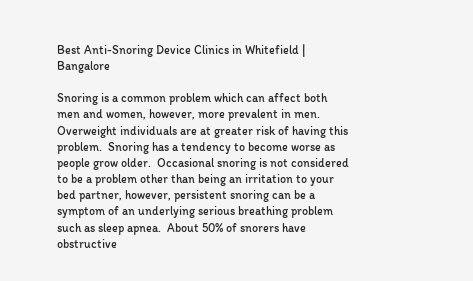Best Anti-Snoring Device Clinics in Whitefield | Bangalore

Snoring is a common problem which can affect both men and women, however, more prevalent in men.  Overweight individuals are at greater risk of having this problem.  Snoring has a tendency to become worse as people grow older.  Occasional snoring is not considered to be a problem other than being an irritation to your bed partner, however, persistent snoring can be a symptom of an underlying serious breathing problem such as sleep apnea.  About 50% of snorers have obstructive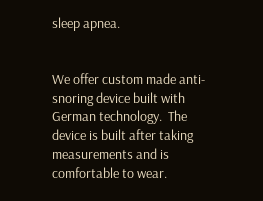sleep apnea.


We offer custom made anti-snoring device built with German technology.  The device is built after taking measurements and is comfortable to wear.